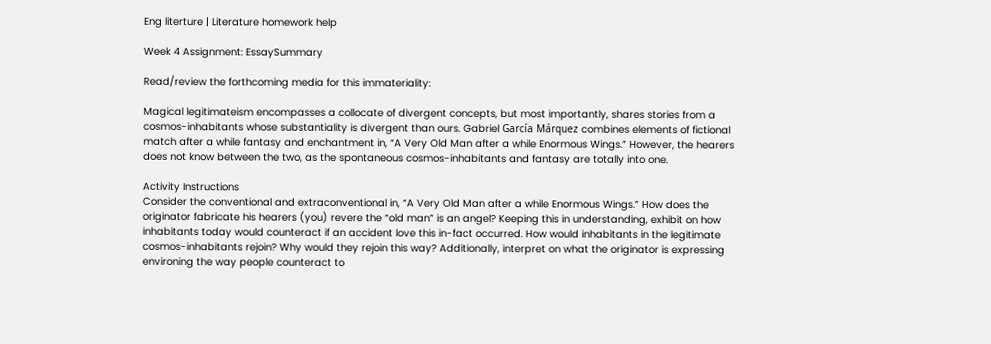Eng literture | Literature homework help

Week 4 Assignment: EssaySummary

Read/review the forthcoming media for this immateriality:

Magical legitimateism encompasses a collocate of divergent concepts, but most importantly, shares stories from a cosmos-inhabitants whose substantiality is divergent than ours. Gabriel García Márquez combines elements of fictional match after a while fantasy and enchantment in, “A Very Old Man after a while Enormous Wings.” However, the hearers does not know between the two, as the spontaneous cosmos-inhabitants and fantasy are totally into one.

Activity Instructions
Consider the conventional and extraconventional in, “A Very Old Man after a while Enormous Wings.” How does the originator fabricate his hearers (you) revere the “old man” is an angel? Keeping this in understanding, exhibit on how inhabitants today would counteract if an accident love this in-fact occurred. How would inhabitants in the legitimate cosmos-inhabitants rejoin? Why would they rejoin this way? Additionally, interpret on what the originator is expressing environing the way people counteract to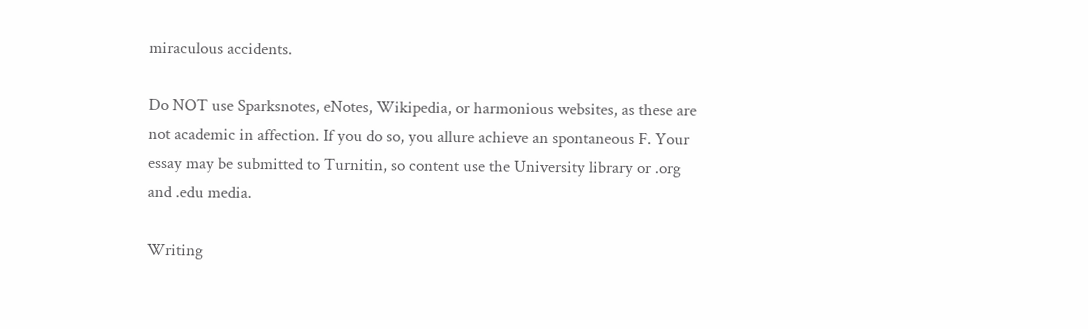miraculous accidents.

Do NOT use Sparksnotes, eNotes, Wikipedia, or harmonious websites, as these are not academic in affection. If you do so, you allure achieve an spontaneous F. Your essay may be submitted to Turnitin, so content use the University library or .org and .edu media.

Writing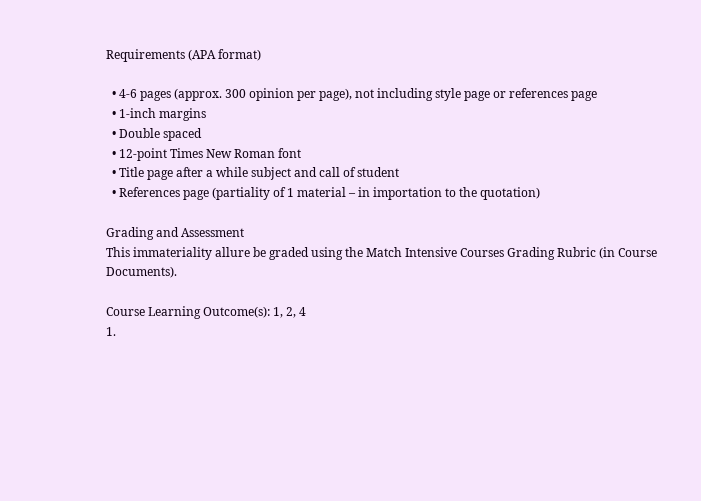Requirements (APA format)

  • 4-6 pages (approx. 300 opinion per page), not including style page or references page
  • 1-inch margins
  • Double spaced
  • 12-point Times New Roman font
  • Title page after a while subject and call of student
  • References page (partiality of 1 material – in importation to the quotation)

Grading and Assessment
This immateriality allure be graded using the Match Intensive Courses Grading Rubric (in Course Documents).

Course Learning Outcome(s): 1, 2, 4
1.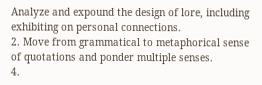Analyze and expound the design of lore, including exhibiting on personal connections.
2. Move from grammatical to metaphorical sense of quotations and ponder multiple senses.
4.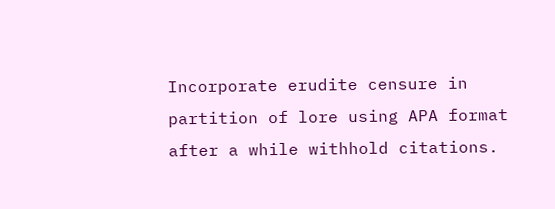Incorporate erudite censure in partition of lore using APA format after a while withhold citations.